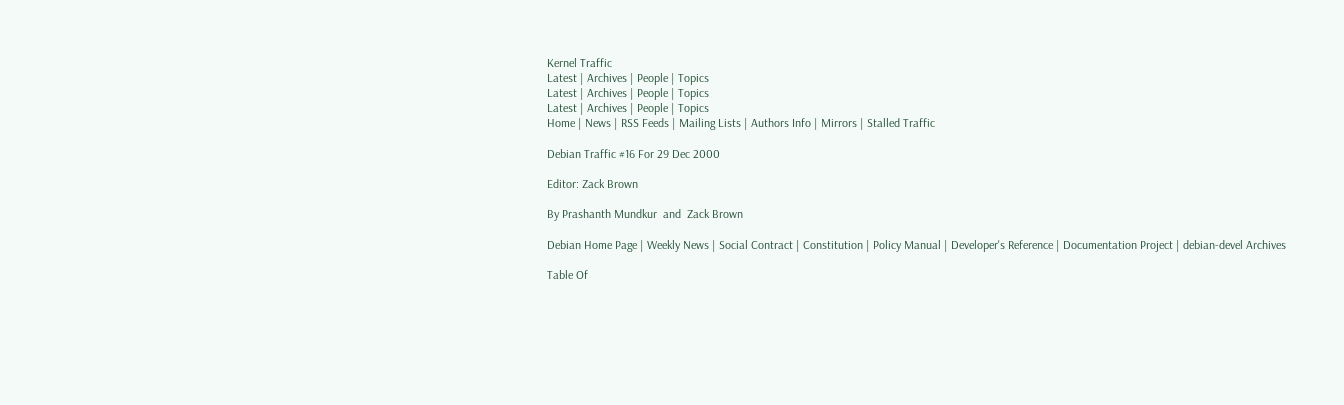Kernel Traffic
Latest | Archives | People | Topics
Latest | Archives | People | Topics
Latest | Archives | People | Topics
Home | News | RSS Feeds | Mailing Lists | Authors Info | Mirrors | Stalled Traffic

Debian Traffic #16 For 29 Dec 2000

Editor: Zack Brown

By Prashanth Mundkur  and  Zack Brown

Debian Home Page | Weekly News | Social Contract | Constitution | Policy Manual | Developer's Reference | Documentation Project | debian-devel Archives

Table Of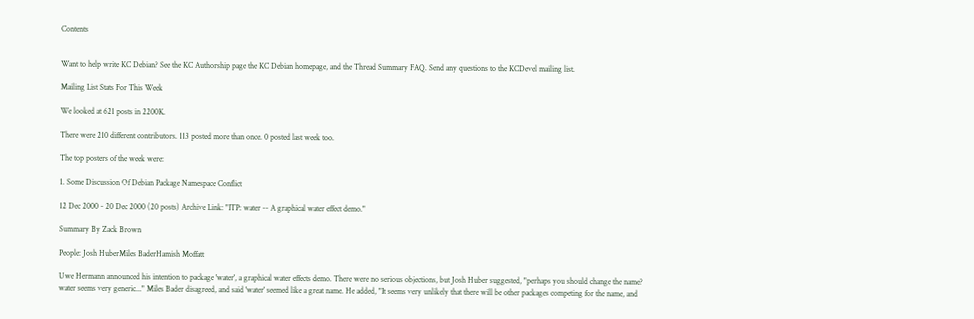Contents


Want to help write KC Debian? See the KC Authorship page the KC Debian homepage, and the Thread Summary FAQ. Send any questions to the KCDevel mailing list.

Mailing List Stats For This Week

We looked at 621 posts in 2200K.

There were 210 different contributors. 113 posted more than once. 0 posted last week too.

The top posters of the week were:

1. Some Discussion Of Debian Package Namespace Conflict

12 Dec 2000 - 20 Dec 2000 (20 posts) Archive Link: "ITP: water -- A graphical water effect demo."

Summary By Zack Brown

People: Josh HuberMiles BaderHamish Moffatt

Uwe Hermann announced his intention to package 'water', a graphical water effects demo. There were no serious objections, but Josh Huber suggested, "perhaps you should change the name? water seems very generic..." Miles Bader disagreed, and said 'water' seemed like a great name. He added, "It seems very unlikely that there will be other packages competing for the name, and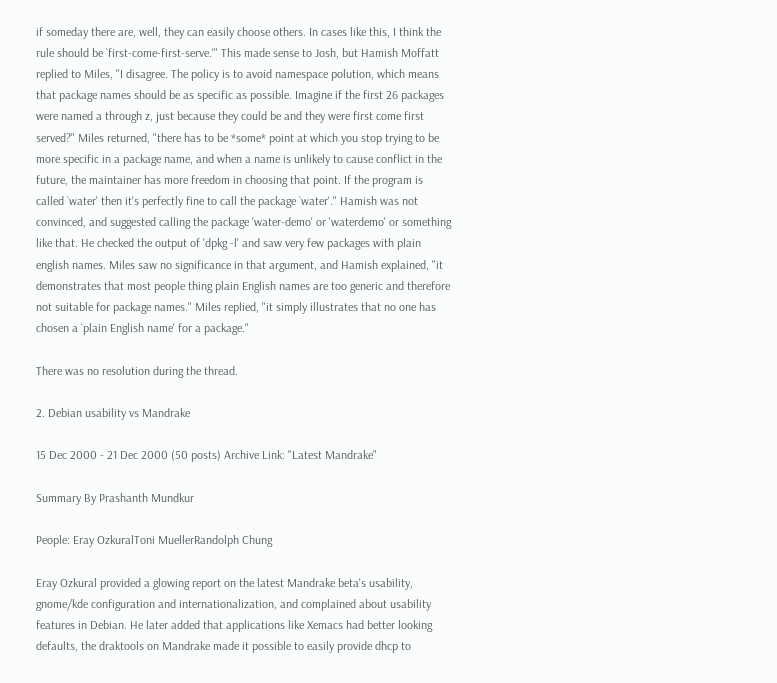if someday there are, well, they can easily choose others. In cases like this, I think the rule should be `first-come-first-serve.'" This made sense to Josh, but Hamish Moffatt replied to Miles, "I disagree. The policy is to avoid namespace polution, which means that package names should be as specific as possible. Imagine if the first 26 packages were named a through z, just because they could be and they were first come first served?" Miles returned, "there has to be *some* point at which you stop trying to be more specific in a package name, and when a name is unlikely to cause conflict in the future, the maintainer has more freedom in choosing that point. If the program is called `water' then it's perfectly fine to call the package `water'." Hamish was not convinced, and suggested calling the package 'water-demo' or 'waterdemo' or something like that. He checked the output of 'dpkg -l' and saw very few packages with plain english names. Miles saw no significance in that argument, and Hamish explained, "it demonstrates that most people thing plain English names are too generic and therefore not suitable for package names." Miles replied, "it simply illustrates that no one has chosen a `plain English name' for a package."

There was no resolution during the thread.

2. Debian usability vs Mandrake

15 Dec 2000 - 21 Dec 2000 (50 posts) Archive Link: "Latest Mandrake"

Summary By Prashanth Mundkur

People: Eray OzkuralToni MuellerRandolph Chung

Eray Ozkural provided a glowing report on the latest Mandrake beta's usability, gnome/kde configuration and internationalization, and complained about usability features in Debian. He later added that applications like Xemacs had better looking defaults, the draktools on Mandrake made it possible to easily provide dhcp to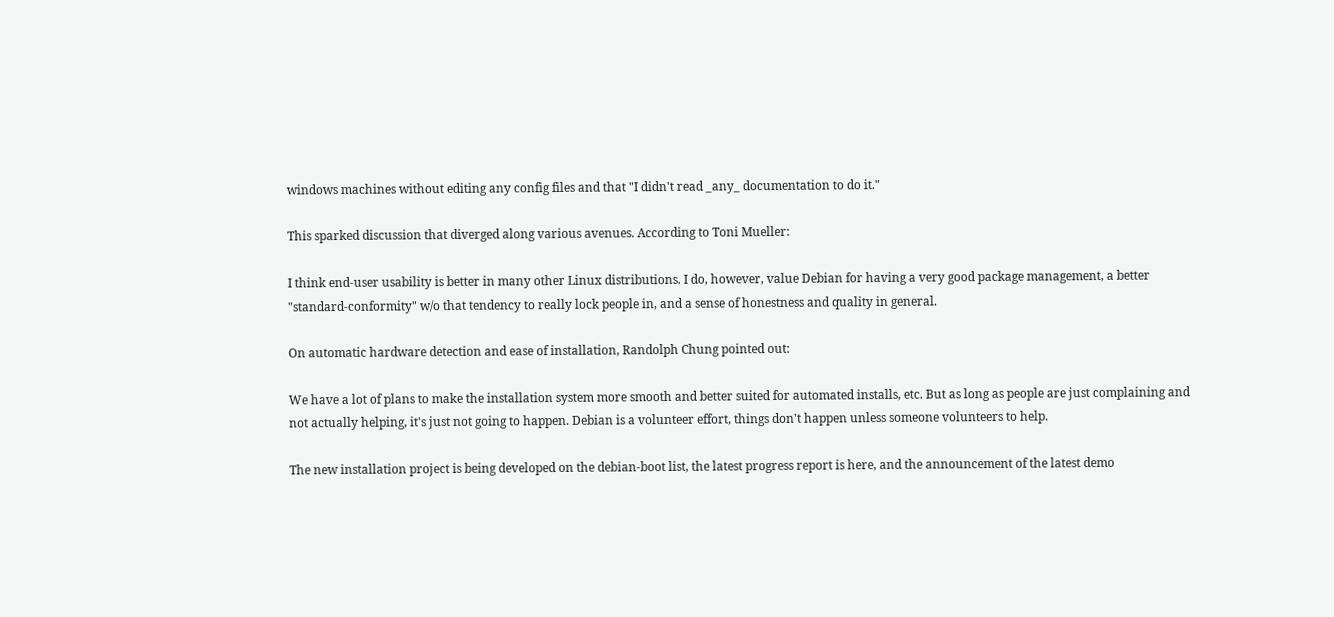windows machines without editing any config files and that "I didn't read _any_ documentation to do it."

This sparked discussion that diverged along various avenues. According to Toni Mueller:

I think end-user usability is better in many other Linux distributions. I do, however, value Debian for having a very good package management, a better "standard-conformity" w/o that tendency to really lock people in, and a sense of honestness and quality in general.

On automatic hardware detection and ease of installation, Randolph Chung pointed out:

We have a lot of plans to make the installation system more smooth and better suited for automated installs, etc. But as long as people are just complaining and not actually helping, it's just not going to happen. Debian is a volunteer effort, things don't happen unless someone volunteers to help.

The new installation project is being developed on the debian-boot list, the latest progress report is here, and the announcement of the latest demo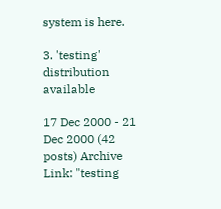system is here.

3. 'testing' distribution available

17 Dec 2000 - 21 Dec 2000 (42 posts) Archive Link: "testing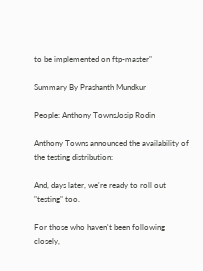to be implemented on ftp-master"

Summary By Prashanth Mundkur

People: Anthony TownsJosip Rodin

Anthony Towns announced the availability of the testing distribution:

And, days later, we're ready to roll out "testing" too.

For those who haven't been following closely,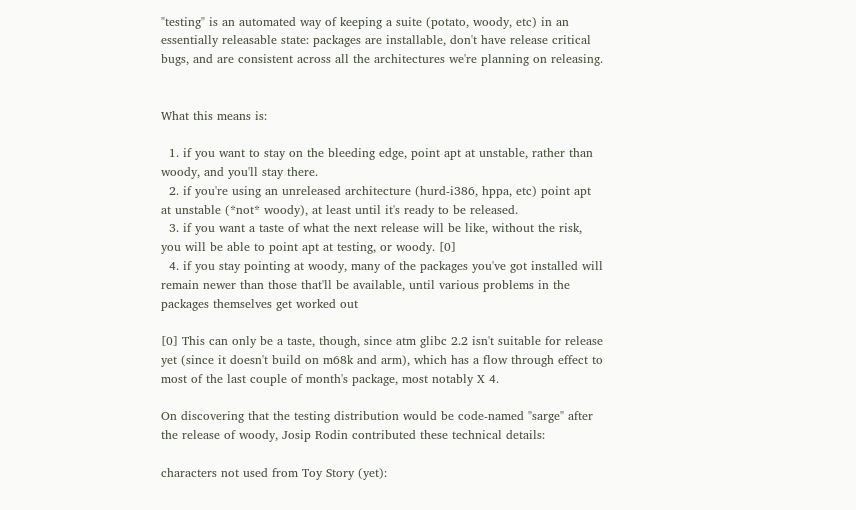"testing" is an automated way of keeping a suite (potato, woody, etc) in an essentially releasable state: packages are installable, don't have release critical bugs, and are consistent across all the architectures we're planning on releasing.


What this means is:

  1. if you want to stay on the bleeding edge, point apt at unstable, rather than woody, and you'll stay there.
  2. if you're using an unreleased architecture (hurd-i386, hppa, etc) point apt at unstable (*not* woody), at least until it's ready to be released.
  3. if you want a taste of what the next release will be like, without the risk, you will be able to point apt at testing, or woody. [0]
  4. if you stay pointing at woody, many of the packages you've got installed will remain newer than those that'll be available, until various problems in the packages themselves get worked out

[0] This can only be a taste, though, since atm glibc 2.2 isn't suitable for release yet (since it doesn't build on m68k and arm), which has a flow through effect to most of the last couple of month's package, most notably X 4.

On discovering that the testing distribution would be code-named "sarge" after the release of woody, Josip Rodin contributed these technical details:

characters not used from Toy Story (yet):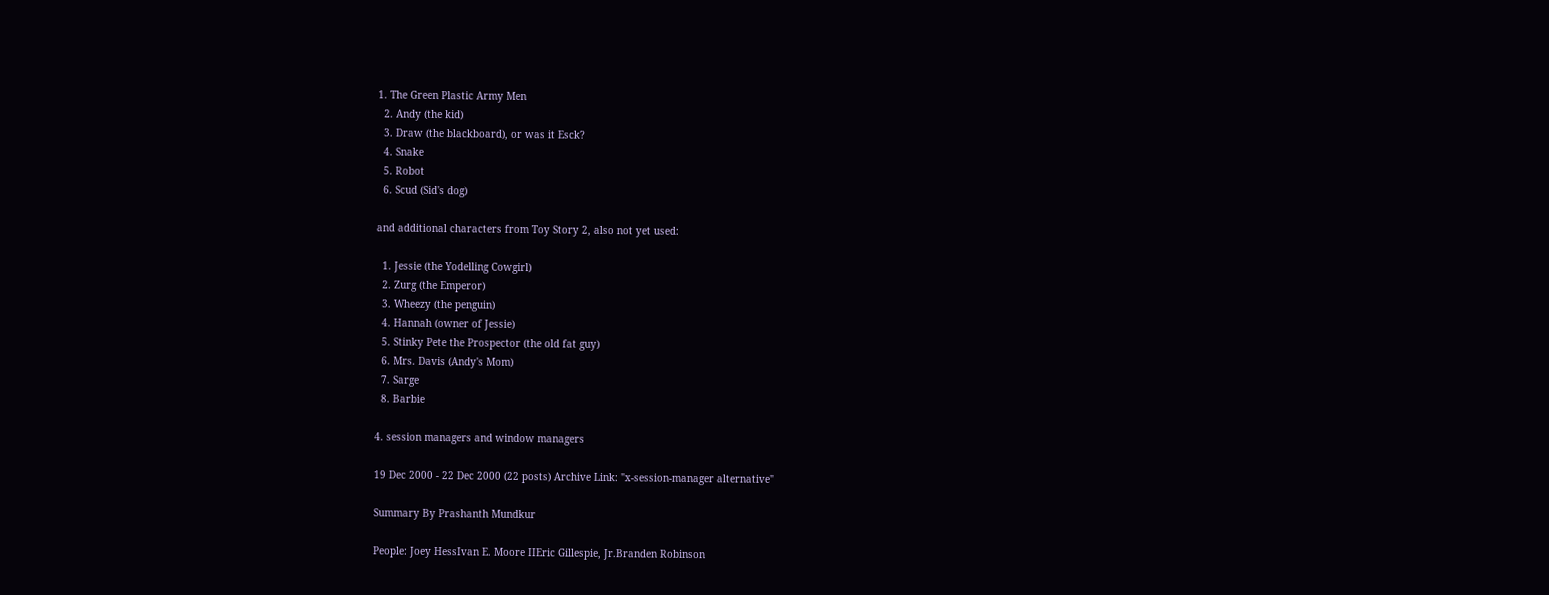1. The Green Plastic Army Men
  2. Andy (the kid)
  3. Draw (the blackboard), or was it Esck?
  4. Snake
  5. Robot
  6. Scud (Sid's dog)

and additional characters from Toy Story 2, also not yet used:

  1. Jessie (the Yodelling Cowgirl)
  2. Zurg (the Emperor)
  3. Wheezy (the penguin)
  4. Hannah (owner of Jessie)
  5. Stinky Pete the Prospector (the old fat guy)
  6. Mrs. Davis (Andy's Mom)
  7. Sarge
  8. Barbie

4. session managers and window managers

19 Dec 2000 - 22 Dec 2000 (22 posts) Archive Link: "x-session-manager alternative"

Summary By Prashanth Mundkur

People: Joey HessIvan E. Moore IIEric Gillespie, Jr.Branden Robinson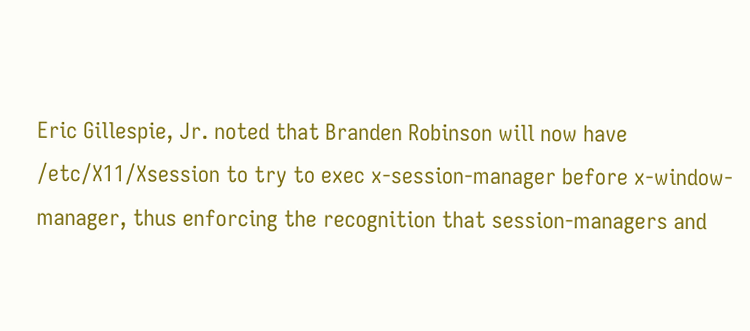Eric Gillespie, Jr. noted that Branden Robinson will now have /etc/X11/Xsession to try to exec x-session-manager before x-window-manager, thus enforcing the recognition that session-managers and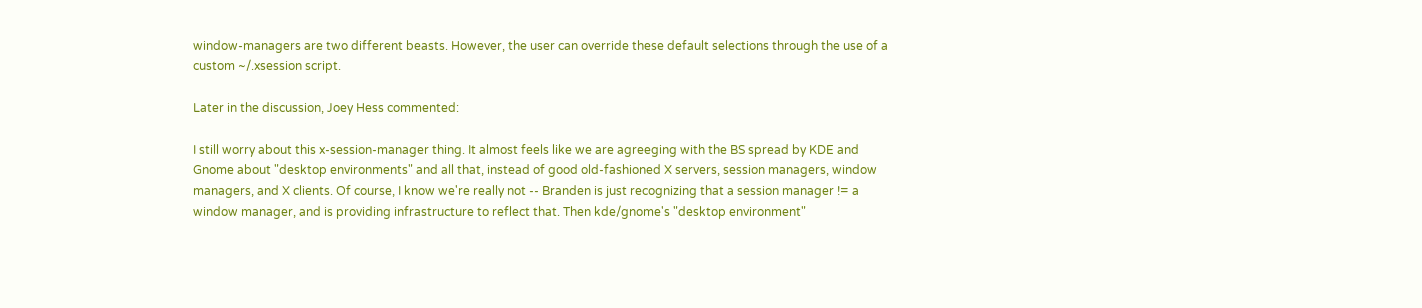window-managers are two different beasts. However, the user can override these default selections through the use of a custom ~/.xsession script.

Later in the discussion, Joey Hess commented:

I still worry about this x-session-manager thing. It almost feels like we are agreeging with the BS spread by KDE and Gnome about "desktop environments" and all that, instead of good old-fashioned X servers, session managers, window managers, and X clients. Of course, I know we're really not -- Branden is just recognizing that a session manager != a window manager, and is providing infrastructure to reflect that. Then kde/gnome's "desktop environment"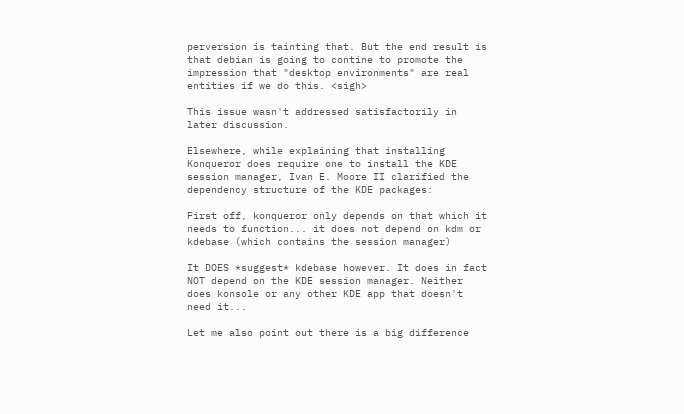perversion is tainting that. But the end result is that debian is going to contine to promote the impression that "desktop environments" are real entities if we do this. <sigh>

This issue wasn't addressed satisfactorily in later discussion.

Elsewhere, while explaining that installing Konqueror does require one to install the KDE session manager, Ivan E. Moore II clarified the dependency structure of the KDE packages:

First off, konqueror only depends on that which it needs to function... it does not depend on kdm or kdebase (which contains the session manager)

It DOES *suggest* kdebase however. It does in fact NOT depend on the KDE session manager. Neither does konsole or any other KDE app that doesn't need it...

Let me also point out there is a big difference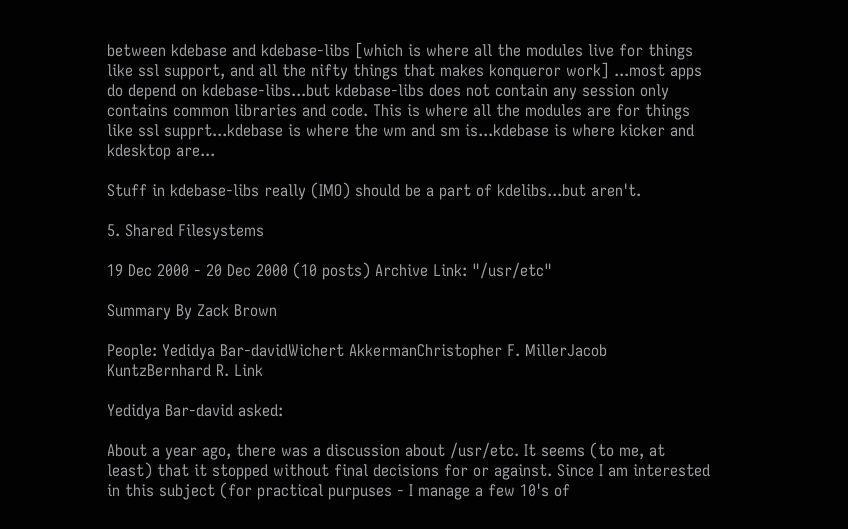between kdebase and kdebase-libs [which is where all the modules live for things like ssl support, and all the nifty things that makes konqueror work] ...most apps do depend on kdebase-libs...but kdebase-libs does not contain any session only contains common libraries and code. This is where all the modules are for things like ssl supprt...kdebase is where the wm and sm is...kdebase is where kicker and kdesktop are...

Stuff in kdebase-libs really (IMO) should be a part of kdelibs...but aren't.

5. Shared Filesystems

19 Dec 2000 - 20 Dec 2000 (10 posts) Archive Link: "/usr/etc"

Summary By Zack Brown

People: Yedidya Bar-davidWichert AkkermanChristopher F. MillerJacob KuntzBernhard R. Link

Yedidya Bar-david asked:

About a year ago, there was a discussion about /usr/etc. It seems (to me, at least) that it stopped without final decisions for or against. Since I am interested in this subject (for practical purpuses - I manage a few 10's of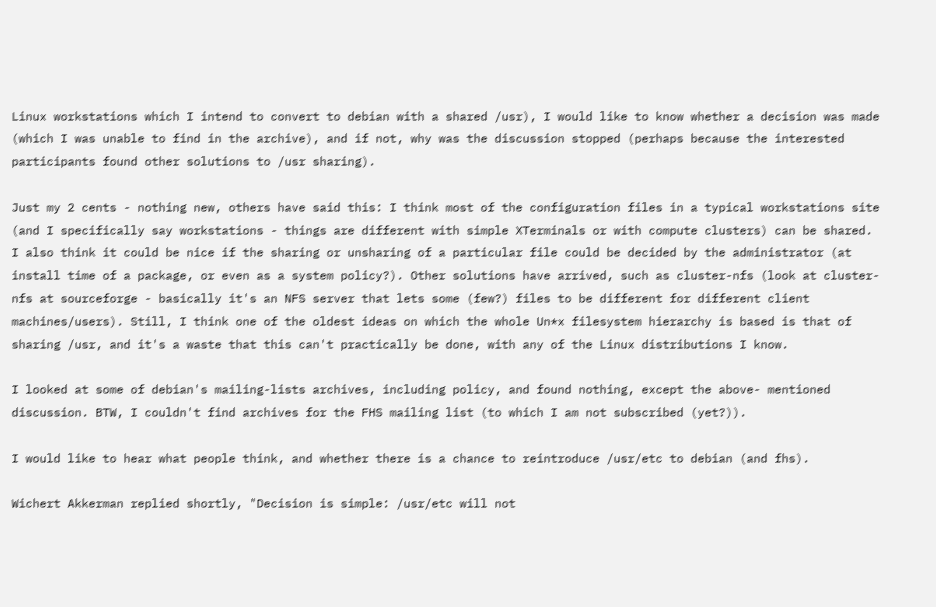Linux workstations which I intend to convert to debian with a shared /usr), I would like to know whether a decision was made (which I was unable to find in the archive), and if not, why was the discussion stopped (perhaps because the interested participants found other solutions to /usr sharing).

Just my 2 cents - nothing new, others have said this: I think most of the configuration files in a typical workstations site (and I specifically say workstations - things are different with simple XTerminals or with compute clusters) can be shared. I also think it could be nice if the sharing or unsharing of a particular file could be decided by the administrator (at install time of a package, or even as a system policy?). Other solutions have arrived, such as cluster-nfs (look at cluster-nfs at sourceforge - basically it's an NFS server that lets some (few?) files to be different for different client machines/users). Still, I think one of the oldest ideas on which the whole Un*x filesystem hierarchy is based is that of sharing /usr, and it's a waste that this can't practically be done, with any of the Linux distributions I know.

I looked at some of debian's mailing-lists archives, including policy, and found nothing, except the above- mentioned discussion. BTW, I couldn't find archives for the FHS mailing list (to which I am not subscribed (yet?)).

I would like to hear what people think, and whether there is a chance to reintroduce /usr/etc to debian (and fhs).

Wichert Akkerman replied shortly, "Decision is simple: /usr/etc will not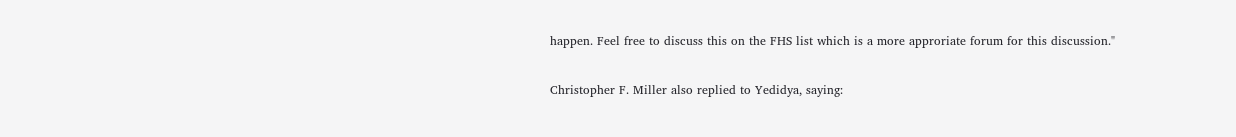happen. Feel free to discuss this on the FHS list which is a more approriate forum for this discussion."

Christopher F. Miller also replied to Yedidya, saying: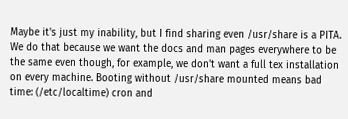Maybe it's just my inability, but I find sharing even /usr/share is a PITA. We do that because we want the docs and man pages everywhere to be the same even though, for example, we don't want a full tex installation on every machine. Booting without /usr/share mounted means bad time: (/etc/localtime) cron and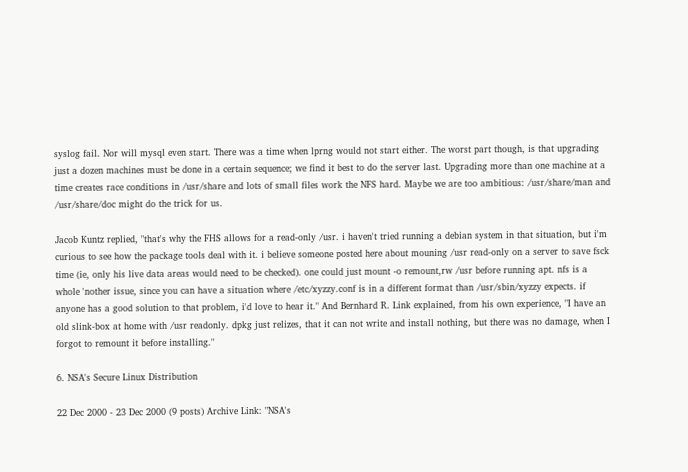syslog fail. Nor will mysql even start. There was a time when lprng would not start either. The worst part though, is that upgrading just a dozen machines must be done in a certain sequence; we find it best to do the server last. Upgrading more than one machine at a time creates race conditions in /usr/share and lots of small files work the NFS hard. Maybe we are too ambitious: /usr/share/man and /usr/share/doc might do the trick for us.

Jacob Kuntz replied, "that's why the FHS allows for a read-only /usr. i haven't tried running a debian system in that situation, but i'm curious to see how the package tools deal with it. i believe someone posted here about mouning /usr read-only on a server to save fsck time (ie, only his live data areas would need to be checked). one could just mount -o remount,rw /usr before running apt. nfs is a whole 'nother issue, since you can have a situation where /etc/xyzzy.conf is in a different format than /usr/sbin/xyzzy expects. if anyone has a good solution to that problem, i'd love to hear it." And Bernhard R. Link explained, from his own experience, "I have an old slink-box at home with /usr readonly. dpkg just relizes, that it can not write and install nothing, but there was no damage, when I forgot to remount it before installing."

6. NSA's Secure Linux Distribution

22 Dec 2000 - 23 Dec 2000 (9 posts) Archive Link: "NSA's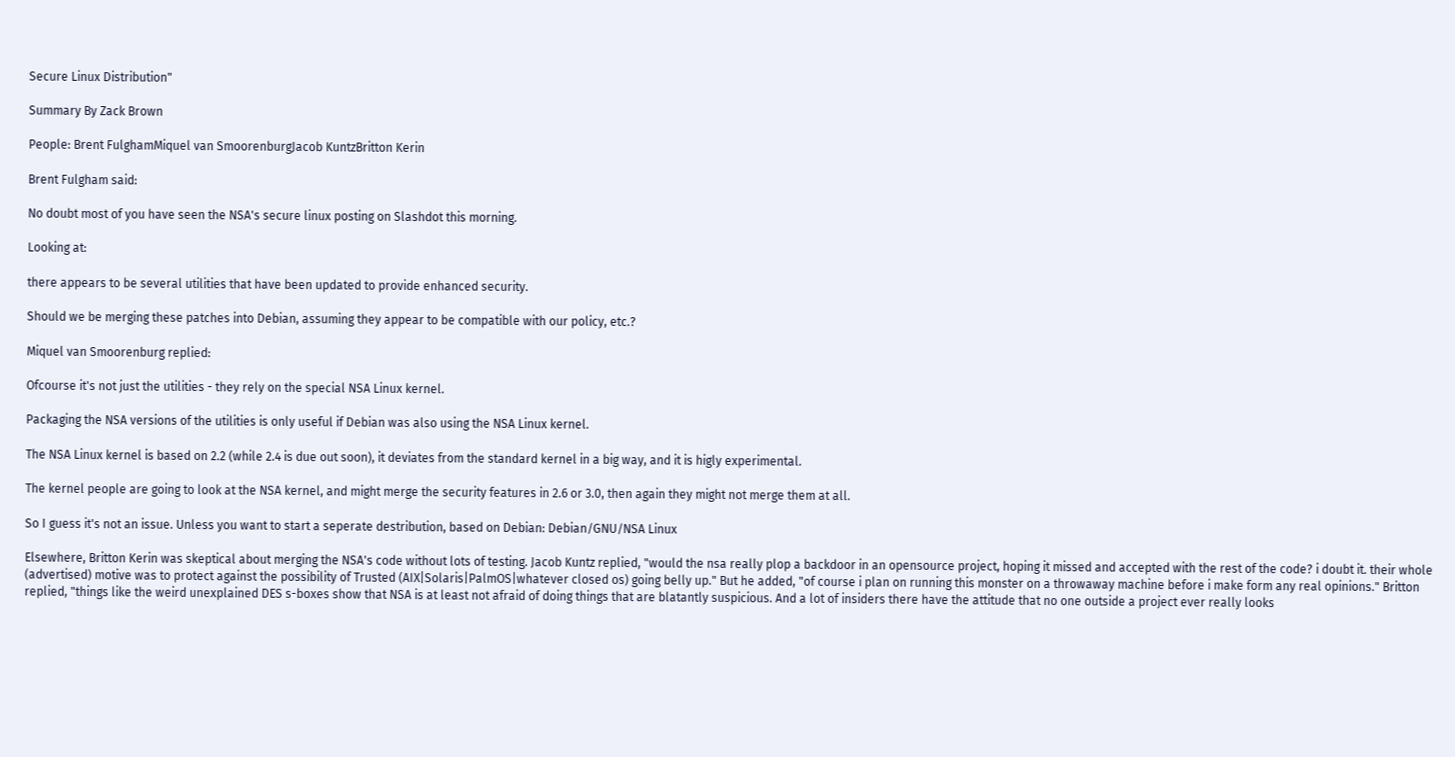Secure Linux Distribution"

Summary By Zack Brown

People: Brent FulghamMiquel van SmoorenburgJacob KuntzBritton Kerin

Brent Fulgham said:

No doubt most of you have seen the NSA's secure linux posting on Slashdot this morning.

Looking at:

there appears to be several utilities that have been updated to provide enhanced security.

Should we be merging these patches into Debian, assuming they appear to be compatible with our policy, etc.?

Miquel van Smoorenburg replied:

Ofcourse it's not just the utilities - they rely on the special NSA Linux kernel.

Packaging the NSA versions of the utilities is only useful if Debian was also using the NSA Linux kernel.

The NSA Linux kernel is based on 2.2 (while 2.4 is due out soon), it deviates from the standard kernel in a big way, and it is higly experimental.

The kernel people are going to look at the NSA kernel, and might merge the security features in 2.6 or 3.0, then again they might not merge them at all.

So I guess it's not an issue. Unless you want to start a seperate destribution, based on Debian: Debian/GNU/NSA Linux

Elsewhere, Britton Kerin was skeptical about merging the NSA's code without lots of testing. Jacob Kuntz replied, "would the nsa really plop a backdoor in an opensource project, hoping it missed and accepted with the rest of the code? i doubt it. their whole (advertised) motive was to protect against the possibility of Trusted (AIX|Solaris|PalmOS|whatever closed os) going belly up." But he added, "of course i plan on running this monster on a throwaway machine before i make form any real opinions." Britton replied, "things like the weird unexplained DES s-boxes show that NSA is at least not afraid of doing things that are blatantly suspicious. And a lot of insiders there have the attitude that no one outside a project ever really looks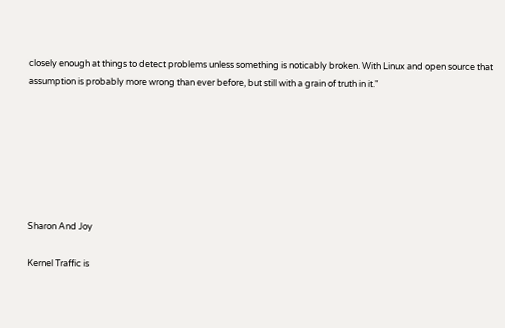closely enough at things to detect problems unless something is noticably broken. With Linux and open source that assumption is probably more wrong than ever before, but still with a grain of truth in it."







Sharon And Joy

Kernel Traffic is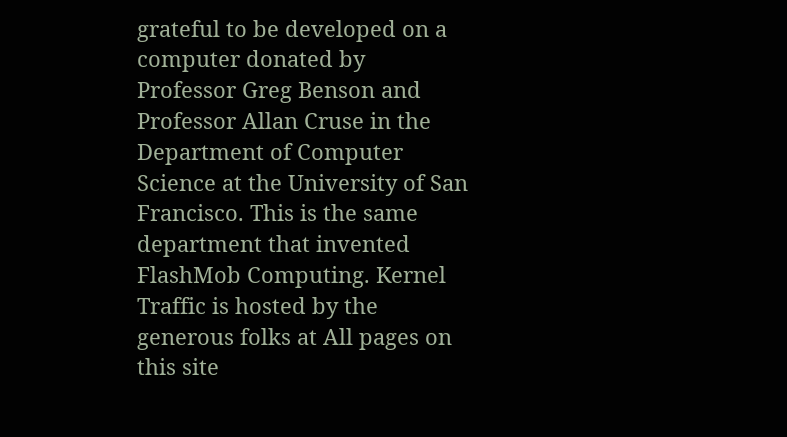grateful to be developed on a computer donated by Professor Greg Benson and Professor Allan Cruse in the Department of Computer Science at the University of San Francisco. This is the same department that invented FlashMob Computing. Kernel Traffic is hosted by the generous folks at All pages on this site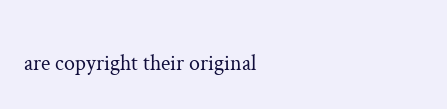are copyright their original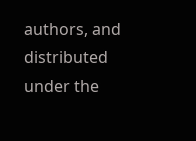authors, and distributed under the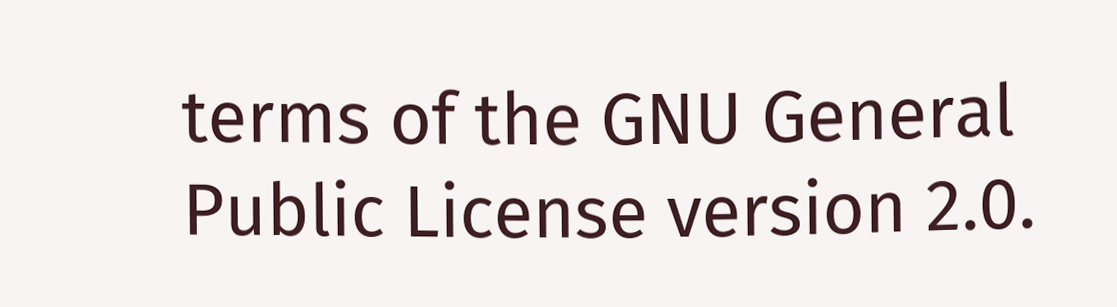terms of the GNU General Public License version 2.0.